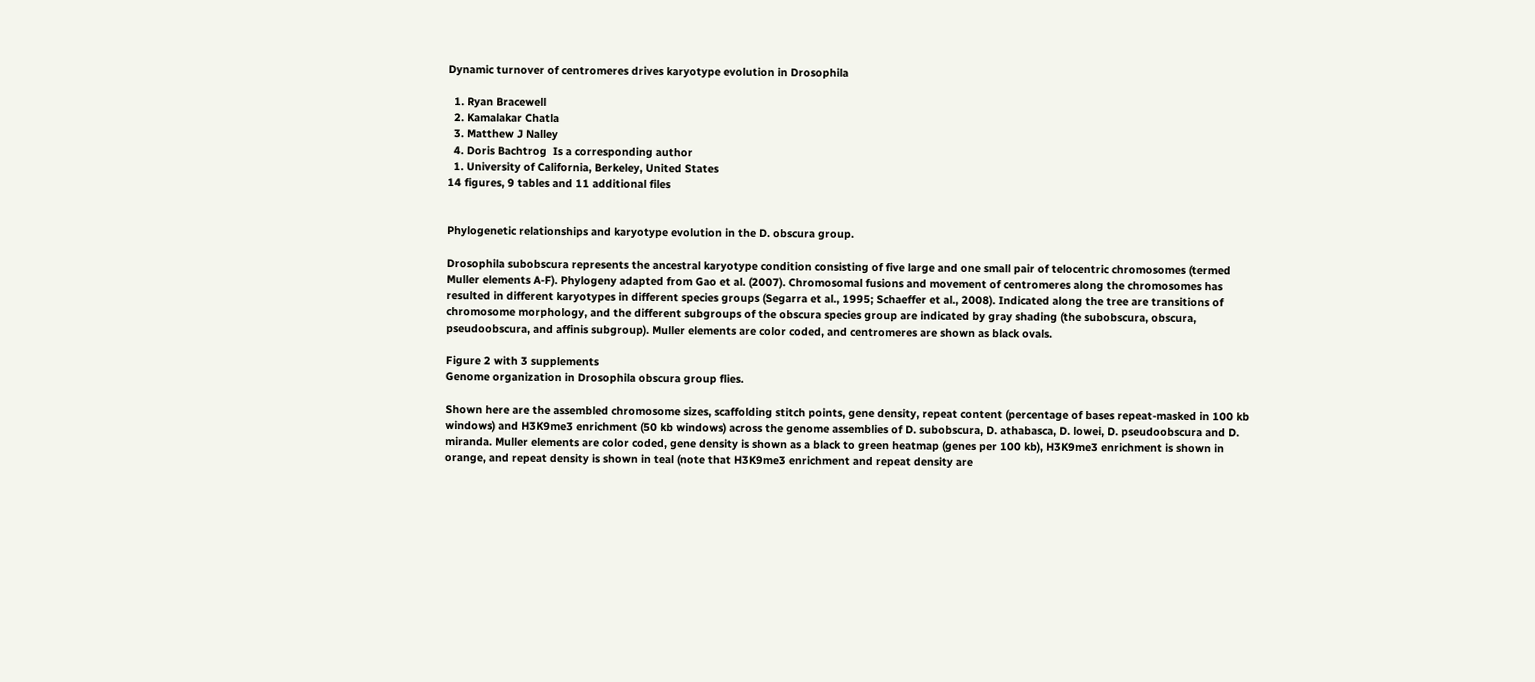Dynamic turnover of centromeres drives karyotype evolution in Drosophila

  1. Ryan Bracewell
  2. Kamalakar Chatla
  3. Matthew J Nalley
  4. Doris Bachtrog  Is a corresponding author
  1. University of California, Berkeley, United States
14 figures, 9 tables and 11 additional files


Phylogenetic relationships and karyotype evolution in the D. obscura group.

Drosophila subobscura represents the ancestral karyotype condition consisting of five large and one small pair of telocentric chromosomes (termed Muller elements A-F). Phylogeny adapted from Gao et al. (2007). Chromosomal fusions and movement of centromeres along the chromosomes has resulted in different karyotypes in different species groups (Segarra et al., 1995; Schaeffer et al., 2008). Indicated along the tree are transitions of chromosome morphology, and the different subgroups of the obscura species group are indicated by gray shading (the subobscura, obscura, pseudoobscura, and affinis subgroup). Muller elements are color coded, and centromeres are shown as black ovals.

Figure 2 with 3 supplements
Genome organization in Drosophila obscura group flies.

Shown here are the assembled chromosome sizes, scaffolding stitch points, gene density, repeat content (percentage of bases repeat-masked in 100 kb windows) and H3K9me3 enrichment (50 kb windows) across the genome assemblies of D. subobscura, D. athabasca, D. lowei, D. pseudoobscura and D. miranda. Muller elements are color coded, gene density is shown as a black to green heatmap (genes per 100 kb), H3K9me3 enrichment is shown in orange, and repeat density is shown in teal (note that H3K9me3 enrichment and repeat density are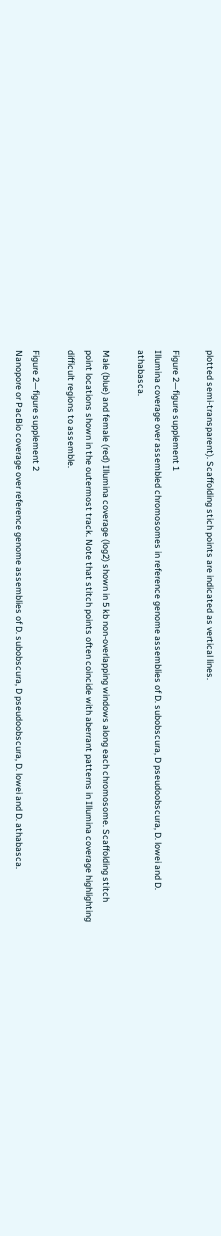plotted semi-transparent). Scaffolding stich points are indicated as vertical lines.

Figure 2—figure supplement 1
Illumina coverage over assembled chromosomes in reference genome assemblies of D. subobscura, D pseudoobscura, D. lowei and D. athabasca.

Male (blue) and female (red) Illumina coverage (log2) shown in 5 kb non-overlapping windows along each chromosome. Scaffolding stitch point locations shown in the outermost track. Note that stitch points often coincide with aberrant patterns in Illumina coverage highlighting difficult regions to assemble.

Figure 2—figure supplement 2
Nanopore or PacBio coverage over reference genome assemblies of D. subobscura, D pseudoobscura, D. lowei and D. athabasca.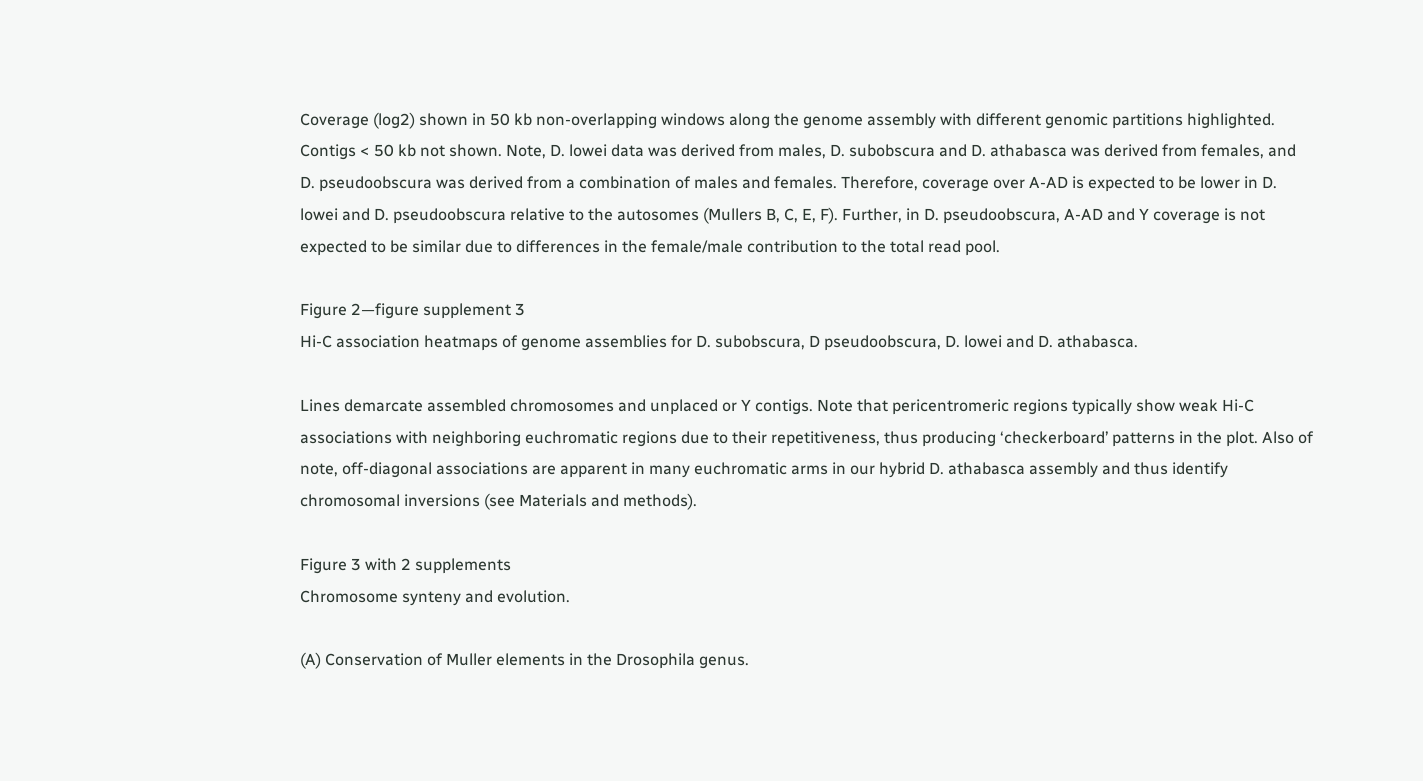Coverage (log2) shown in 50 kb non-overlapping windows along the genome assembly with different genomic partitions highlighted. Contigs < 50 kb not shown. Note, D. lowei data was derived from males, D. subobscura and D. athabasca was derived from females, and D. pseudoobscura was derived from a combination of males and females. Therefore, coverage over A-AD is expected to be lower in D. lowei and D. pseudoobscura relative to the autosomes (Mullers B, C, E, F). Further, in D. pseudoobscura, A-AD and Y coverage is not expected to be similar due to differences in the female/male contribution to the total read pool.

Figure 2—figure supplement 3
Hi-C association heatmaps of genome assemblies for D. subobscura, D pseudoobscura, D. lowei and D. athabasca.

Lines demarcate assembled chromosomes and unplaced or Y contigs. Note that pericentromeric regions typically show weak Hi-C associations with neighboring euchromatic regions due to their repetitiveness, thus producing ‘checkerboard’ patterns in the plot. Also of note, off-diagonal associations are apparent in many euchromatic arms in our hybrid D. athabasca assembly and thus identify chromosomal inversions (see Materials and methods).

Figure 3 with 2 supplements
Chromosome synteny and evolution.

(A) Conservation of Muller elements in the Drosophila genus.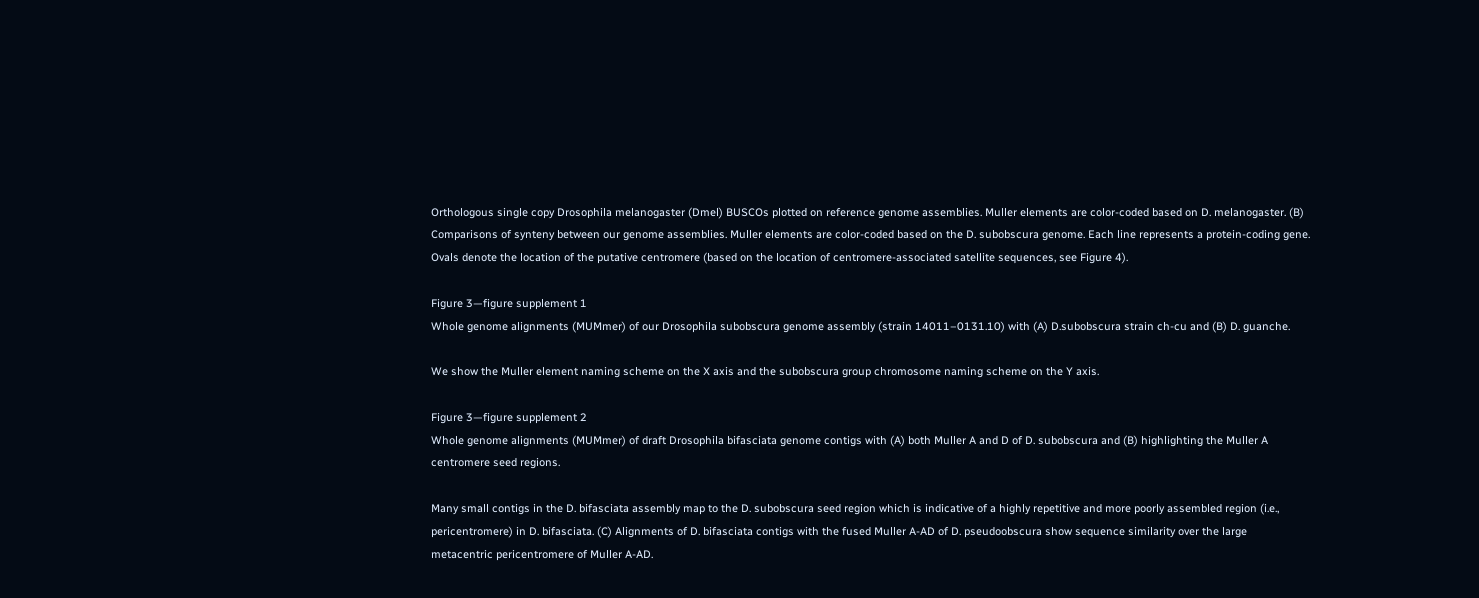Orthologous single copy Drosophila melanogaster (Dmel) BUSCOs plotted on reference genome assemblies. Muller elements are color-coded based on D. melanogaster. (B) Comparisons of synteny between our genome assemblies. Muller elements are color-coded based on the D. subobscura genome. Each line represents a protein-coding gene. Ovals denote the location of the putative centromere (based on the location of centromere-associated satellite sequences, see Figure 4).

Figure 3—figure supplement 1
Whole genome alignments (MUMmer) of our Drosophila subobscura genome assembly (strain 14011–0131.10) with (A) D.subobscura strain ch-cu and (B) D. guanche.

We show the Muller element naming scheme on the X axis and the subobscura group chromosome naming scheme on the Y axis.

Figure 3—figure supplement 2
Whole genome alignments (MUMmer) of draft Drosophila bifasciata genome contigs with (A) both Muller A and D of D. subobscura and (B) highlighting the Muller A centromere seed regions.

Many small contigs in the D. bifasciata assembly map to the D. subobscura seed region which is indicative of a highly repetitive and more poorly assembled region (i.e., pericentromere) in D. bifasciata. (C) Alignments of D. bifasciata contigs with the fused Muller A-AD of D. pseudoobscura show sequence similarity over the large metacentric pericentromere of Muller A-AD.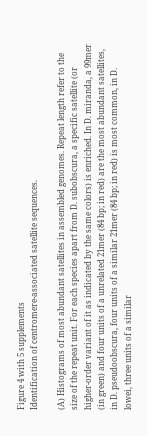Figure 4 with 5 supplements
Identification of centromere-associated satellite sequences.

(A) Histograms of most abundant satellites in assembled genomes. Repeat length refer to the size of the repeat unit. For each species apart from D. subobscura, a specific satellite (or higher-order variant of it as indicated by the same colors) is enriched. In D. miranda, a 99mer (in green) and four units of a unrelated 21mer (84 bp; in red) are the most abundant satellites, in D. pseudoobscura, four units of a similar 21mer (84 bp; in red) is most common, in D. lowei, three units of a similar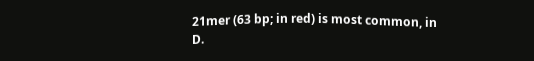21mer (63 bp; in red) is most common, in D.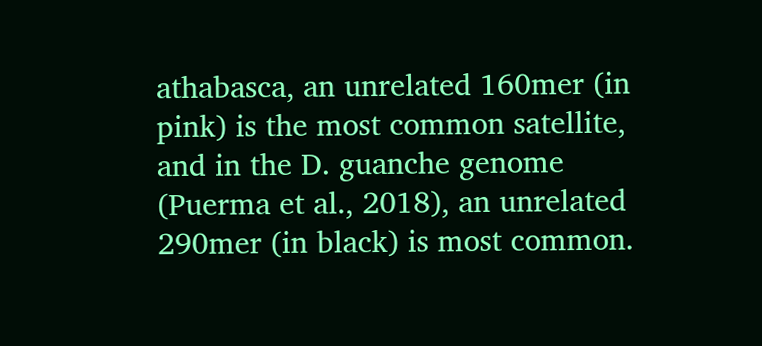athabasca, an unrelated 160mer (in pink) is the most common satellite, and in the D. guanche genome (Puerma et al., 2018), an unrelated 290mer (in black) is most common.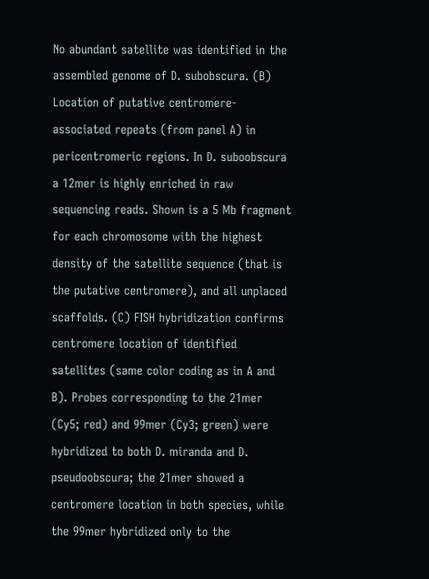No abundant satellite was identified in the assembled genome of D. subobscura. (B) Location of putative centromere-associated repeats (from panel A) in pericentromeric regions. In D. suboobscura a 12mer is highly enriched in raw sequencing reads. Shown is a 5 Mb fragment for each chromosome with the highest density of the satellite sequence (that is the putative centromere), and all unplaced scaffolds. (C) FISH hybridization confirms centromere location of identified satellites (same color coding as in A and B). Probes corresponding to the 21mer (Cy5; red) and 99mer (Cy3; green) were hybridized to both D. miranda and D. pseudoobscura; the 21mer showed a centromere location in both species, while the 99mer hybridized only to the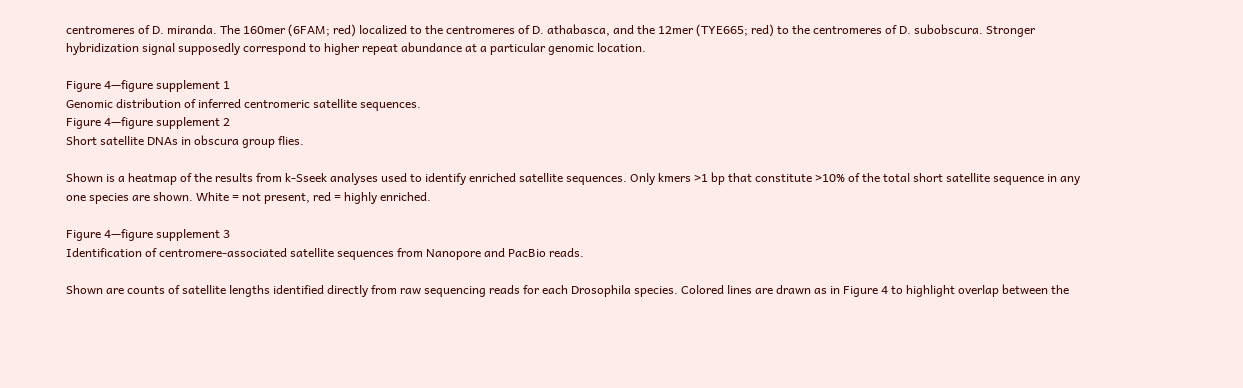centromeres of D. miranda. The 160mer (6FAM; red) localized to the centromeres of D. athabasca, and the 12mer (TYE665; red) to the centromeres of D. subobscura. Stronger hybridization signal supposedly correspond to higher repeat abundance at a particular genomic location.

Figure 4—figure supplement 1
Genomic distribution of inferred centromeric satellite sequences.
Figure 4—figure supplement 2
Short satellite DNAs in obscura group flies.

Shown is a heatmap of the results from k-Sseek analyses used to identify enriched satellite sequences. Only kmers >1 bp that constitute >10% of the total short satellite sequence in any one species are shown. White = not present, red = highly enriched.

Figure 4—figure supplement 3
Identification of centromere-associated satellite sequences from Nanopore and PacBio reads.

Shown are counts of satellite lengths identified directly from raw sequencing reads for each Drosophila species. Colored lines are drawn as in Figure 4 to highlight overlap between the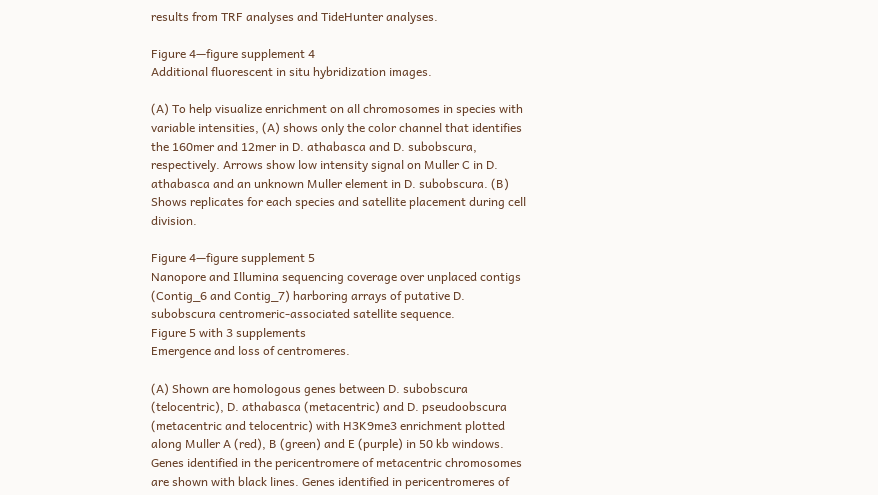results from TRF analyses and TideHunter analyses.

Figure 4—figure supplement 4
Additional fluorescent in situ hybridization images.

(A) To help visualize enrichment on all chromosomes in species with variable intensities, (A) shows only the color channel that identifies the 160mer and 12mer in D. athabasca and D. subobscura, respectively. Arrows show low intensity signal on Muller C in D. athabasca and an unknown Muller element in D. subobscura. (B) Shows replicates for each species and satellite placement during cell division.

Figure 4—figure supplement 5
Nanopore and Illumina sequencing coverage over unplaced contigs (Contig_6 and Contig_7) harboring arrays of putative D. subobscura centromeric-associated satellite sequence.
Figure 5 with 3 supplements
Emergence and loss of centromeres.

(A) Shown are homologous genes between D. subobscura (telocentric), D. athabasca (metacentric) and D. pseudoobscura (metacentric and telocentric) with H3K9me3 enrichment plotted along Muller A (red), B (green) and E (purple) in 50 kb windows. Genes identified in the pericentromere of metacentric chromosomes are shown with black lines. Genes identified in pericentromeres of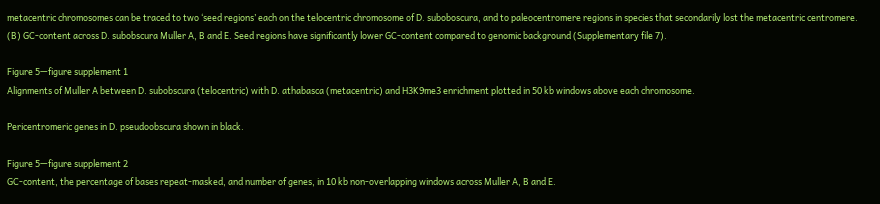metacentric chromosomes can be traced to two ‘seed regions’ each on the telocentric chromosome of D. suboboscura, and to paleocentromere regions in species that secondarily lost the metacentric centromere. (B) GC-content across D. subobscura Muller A, B and E. Seed regions have significantly lower GC-content compared to genomic background (Supplementary file 7).

Figure 5—figure supplement 1
Alignments of Muller A between D. subobscura (telocentric) with D. athabasca (metacentric) and H3K9me3 enrichment plotted in 50 kb windows above each chromosome.

Pericentromeric genes in D. pseudoobscura shown in black.

Figure 5—figure supplement 2
GC-content, the percentage of bases repeat-masked, and number of genes, in 10 kb non-overlapping windows across Muller A, B and E.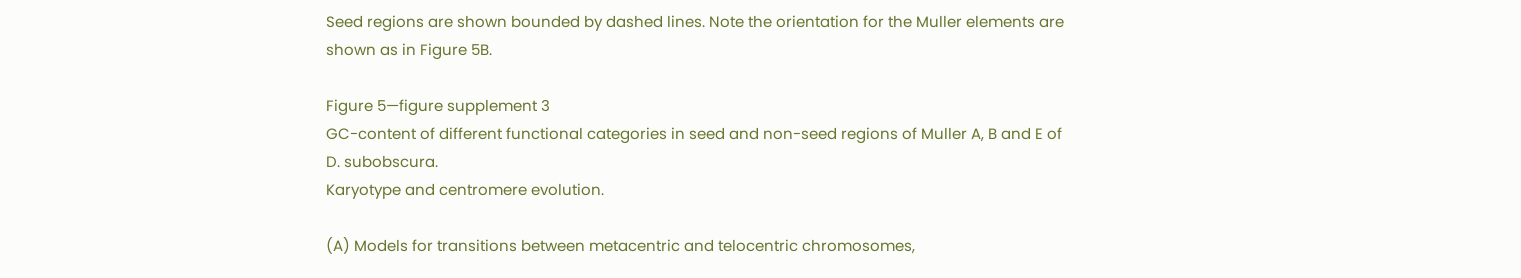Seed regions are shown bounded by dashed lines. Note the orientation for the Muller elements are shown as in Figure 5B.

Figure 5—figure supplement 3
GC-content of different functional categories in seed and non-seed regions of Muller A, B and E of D. subobscura.
Karyotype and centromere evolution.

(A) Models for transitions between metacentric and telocentric chromosomes,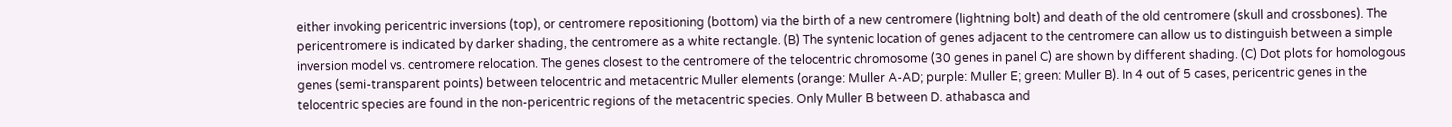either invoking pericentric inversions (top), or centromere repositioning (bottom) via the birth of a new centromere (lightning bolt) and death of the old centromere (skull and crossbones). The pericentromere is indicated by darker shading, the centromere as a white rectangle. (B) The syntenic location of genes adjacent to the centromere can allow us to distinguish between a simple inversion model vs. centromere relocation. The genes closest to the centromere of the telocentric chromosome (30 genes in panel C) are shown by different shading. (C) Dot plots for homologous genes (semi-transparent points) between telocentric and metacentric Muller elements (orange: Muller A-AD; purple: Muller E; green: Muller B). In 4 out of 5 cases, pericentric genes in the telocentric species are found in the non-pericentric regions of the metacentric species. Only Muller B between D. athabasca and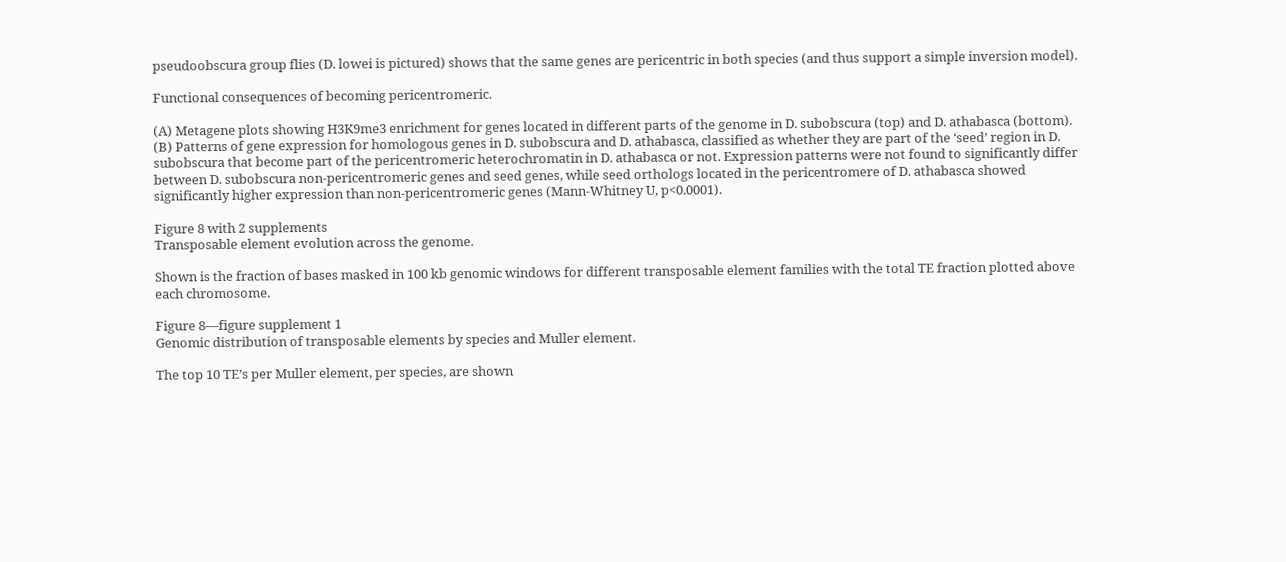pseudoobscura group flies (D. lowei is pictured) shows that the same genes are pericentric in both species (and thus support a simple inversion model).

Functional consequences of becoming pericentromeric.

(A) Metagene plots showing H3K9me3 enrichment for genes located in different parts of the genome in D. subobscura (top) and D. athabasca (bottom). (B) Patterns of gene expression for homologous genes in D. subobscura and D. athabasca, classified as whether they are part of the ‘seed’ region in D. subobscura that become part of the pericentromeric heterochromatin in D. athabasca or not. Expression patterns were not found to significantly differ between D. subobscura non-pericentromeric genes and seed genes, while seed orthologs located in the pericentromere of D. athabasca showed significantly higher expression than non-pericentromeric genes (Mann-Whitney U, p<0.0001).

Figure 8 with 2 supplements
Transposable element evolution across the genome.

Shown is the fraction of bases masked in 100 kb genomic windows for different transposable element families with the total TE fraction plotted above each chromosome.

Figure 8—figure supplement 1
Genomic distribution of transposable elements by species and Muller element.

The top 10 TE’s per Muller element, per species, are shown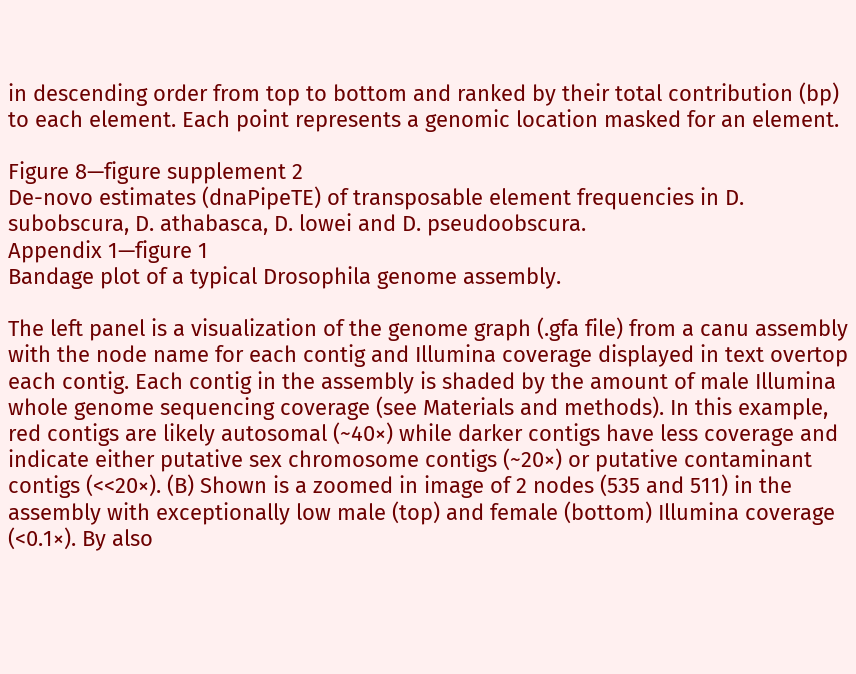in descending order from top to bottom and ranked by their total contribution (bp) to each element. Each point represents a genomic location masked for an element.

Figure 8—figure supplement 2
De-novo estimates (dnaPipeTE) of transposable element frequencies in D. subobscura, D. athabasca, D. lowei and D. pseudoobscura.
Appendix 1—figure 1
Bandage plot of a typical Drosophila genome assembly.

The left panel is a visualization of the genome graph (.gfa file) from a canu assembly with the node name for each contig and Illumina coverage displayed in text overtop each contig. Each contig in the assembly is shaded by the amount of male Illumina whole genome sequencing coverage (see Materials and methods). In this example, red contigs are likely autosomal (~40×) while darker contigs have less coverage and indicate either putative sex chromosome contigs (~20×) or putative contaminant contigs (<<20×). (B) Shown is a zoomed in image of 2 nodes (535 and 511) in the assembly with exceptionally low male (top) and female (bottom) Illumina coverage (<0.1×). By also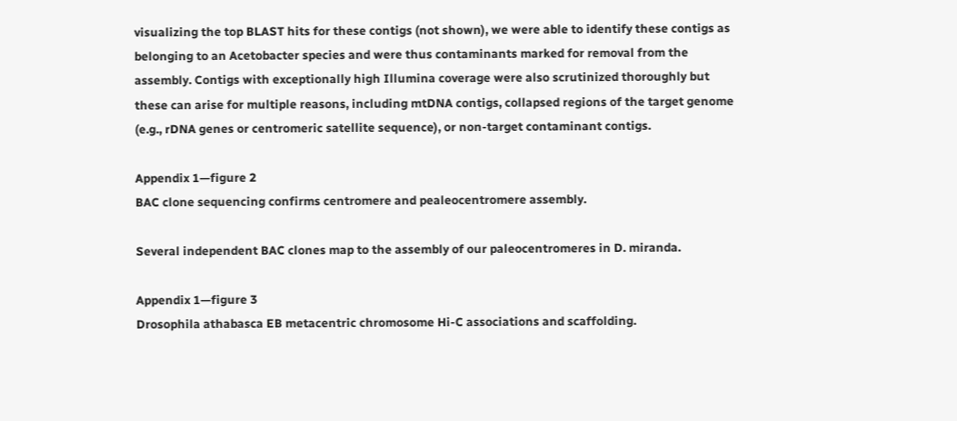visualizing the top BLAST hits for these contigs (not shown), we were able to identify these contigs as belonging to an Acetobacter species and were thus contaminants marked for removal from the assembly. Contigs with exceptionally high Illumina coverage were also scrutinized thoroughly but these can arise for multiple reasons, including mtDNA contigs, collapsed regions of the target genome (e.g., rDNA genes or centromeric satellite sequence), or non-target contaminant contigs.

Appendix 1—figure 2
BAC clone sequencing confirms centromere and pealeocentromere assembly.

Several independent BAC clones map to the assembly of our paleocentromeres in D. miranda.

Appendix 1—figure 3
Drosophila athabasca EB metacentric chromosome Hi-C associations and scaffolding.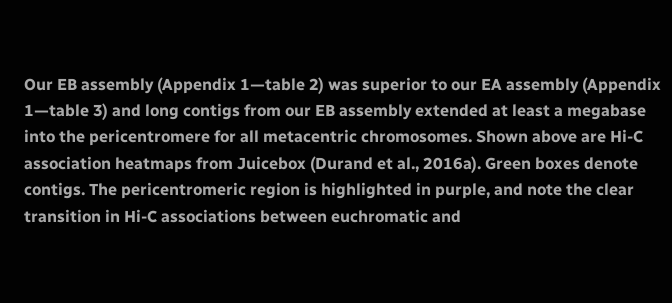Our EB assembly (Appendix 1—table 2) was superior to our EA assembly (Appendix 1—table 3) and long contigs from our EB assembly extended at least a megabase into the pericentromere for all metacentric chromosomes. Shown above are Hi-C association heatmaps from Juicebox (Durand et al., 2016a). Green boxes denote contigs. The pericentromeric region is highlighted in purple, and note the clear transition in Hi-C associations between euchromatic and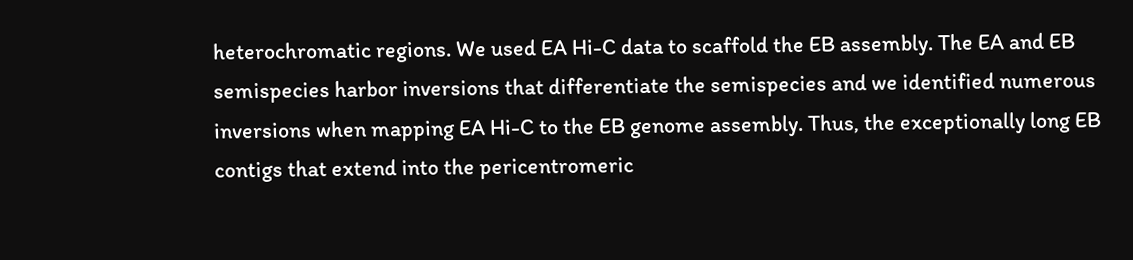heterochromatic regions. We used EA Hi-C data to scaffold the EB assembly. The EA and EB semispecies harbor inversions that differentiate the semispecies and we identified numerous inversions when mapping EA Hi-C to the EB genome assembly. Thus, the exceptionally long EB contigs that extend into the pericentromeric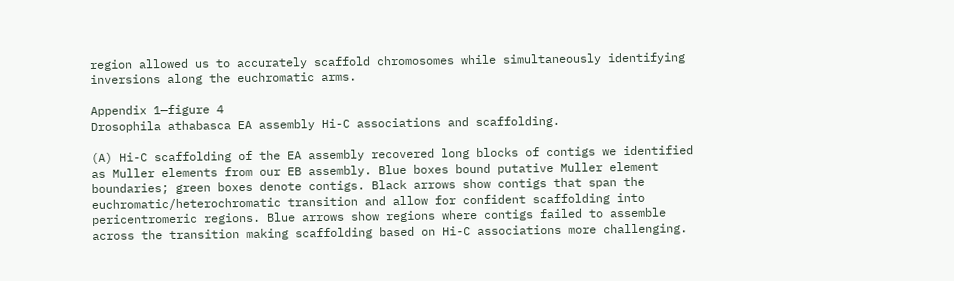region allowed us to accurately scaffold chromosomes while simultaneously identifying inversions along the euchromatic arms.

Appendix 1—figure 4
Drosophila athabasca EA assembly Hi-C associations and scaffolding.

(A) Hi-C scaffolding of the EA assembly recovered long blocks of contigs we identified as Muller elements from our EB assembly. Blue boxes bound putative Muller element boundaries; green boxes denote contigs. Black arrows show contigs that span the euchromatic/heterochromatic transition and allow for confident scaffolding into pericentromeric regions. Blue arrows show regions where contigs failed to assemble across the transition making scaffolding based on Hi-C associations more challenging.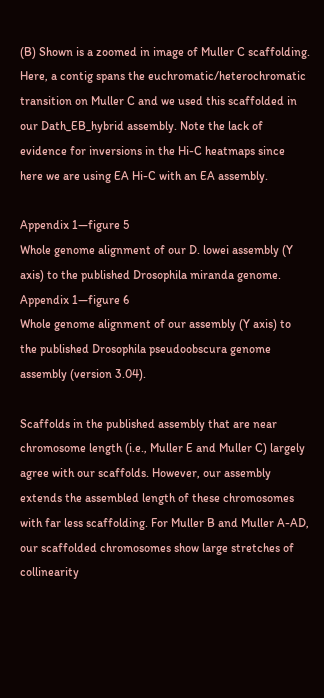(B) Shown is a zoomed in image of Muller C scaffolding. Here, a contig spans the euchromatic/heterochromatic transition on Muller C and we used this scaffolded in our Dath_EB_hybrid assembly. Note the lack of evidence for inversions in the Hi-C heatmaps since here we are using EA Hi-C with an EA assembly.

Appendix 1—figure 5
Whole genome alignment of our D. lowei assembly (Y axis) to the published Drosophila miranda genome.
Appendix 1—figure 6
Whole genome alignment of our assembly (Y axis) to the published Drosophila pseudoobscura genome assembly (version 3.04).

Scaffolds in the published assembly that are near chromosome length (i.e., Muller E and Muller C) largely agree with our scaffolds. However, our assembly extends the assembled length of these chromosomes with far less scaffolding. For Muller B and Muller A-AD, our scaffolded chromosomes show large stretches of collinearity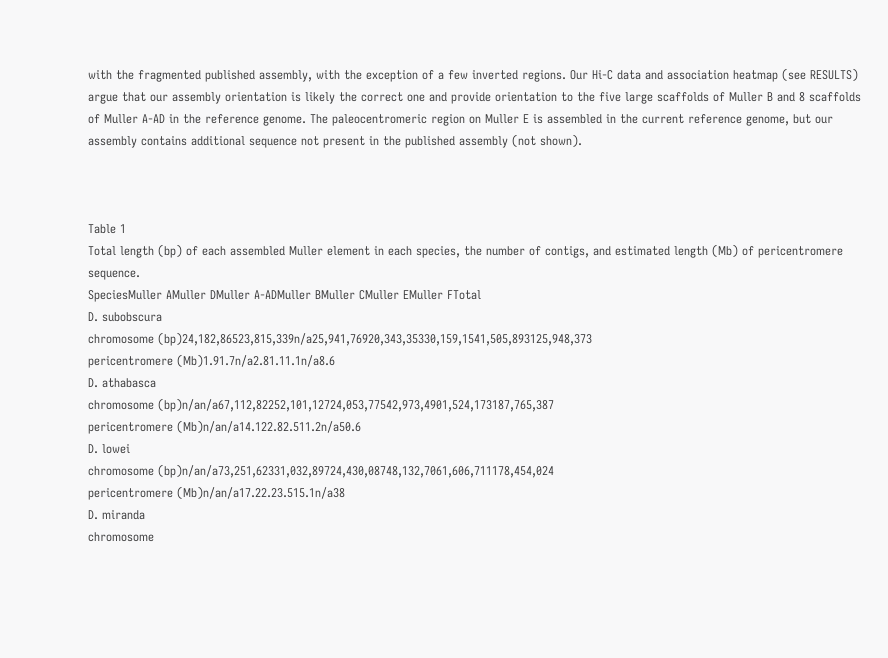with the fragmented published assembly, with the exception of a few inverted regions. Our Hi-C data and association heatmap (see RESULTS) argue that our assembly orientation is likely the correct one and provide orientation to the five large scaffolds of Muller B and 8 scaffolds of Muller A-AD in the reference genome. The paleocentromeric region on Muller E is assembled in the current reference genome, but our assembly contains additional sequence not present in the published assembly (not shown).



Table 1
Total length (bp) of each assembled Muller element in each species, the number of contigs, and estimated length (Mb) of pericentromere sequence.
SpeciesMuller AMuller DMuller A-ADMuller BMuller CMuller EMuller FTotal
D. subobscura
chromosome (bp)24,182,86523,815,339n/a25,941,76920,343,35330,159,1541,505,893125,948,373
pericentromere (Mb)1.91.7n/a2.81.11.1n/a8.6
D. athabasca
chromosome (bp)n/an/a67,112,82252,101,12724,053,77542,973,4901,524,173187,765,387
pericentromere (Mb)n/an/a14.122.82.511.2n/a50.6
D. lowei
chromosome (bp)n/an/a73,251,62331,032,89724,430,08748,132,7061,606,711178,454,024
pericentromere (Mb)n/an/a17.22.23.515.1n/a38
D. miranda
chromosome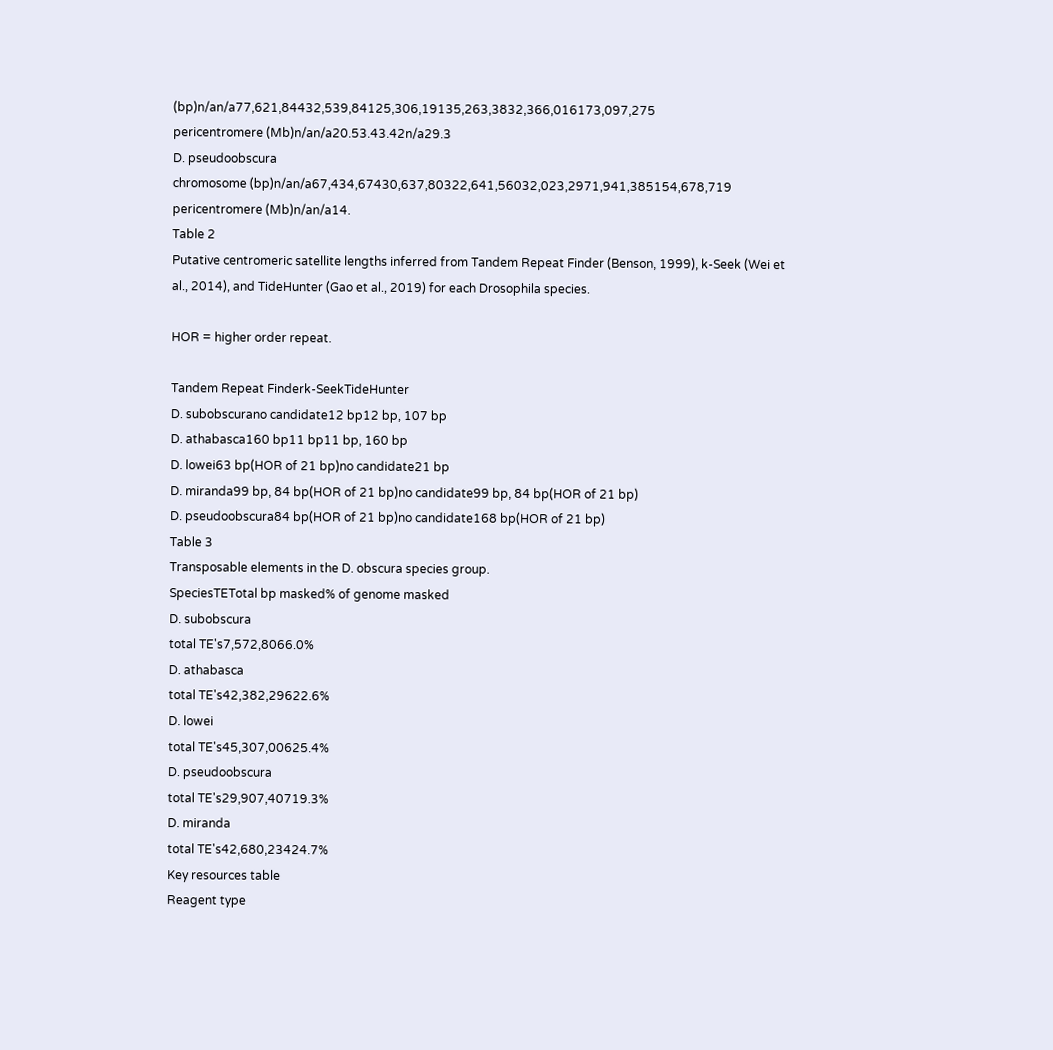(bp)n/an/a77,621,84432,539,84125,306,19135,263,3832,366,016173,097,275
pericentromere (Mb)n/an/a20.53.43.42n/a29.3
D. pseudoobscura
chromosome (bp)n/an/a67,434,67430,637,80322,641,56032,023,2971,941,385154,678,719
pericentromere (Mb)n/an/a14.
Table 2
Putative centromeric satellite lengths inferred from Tandem Repeat Finder (Benson, 1999), k-Seek (Wei et al., 2014), and TideHunter (Gao et al., 2019) for each Drosophila species.

HOR = higher order repeat.

Tandem Repeat Finderk-SeekTideHunter
D. subobscurano candidate12 bp12 bp, 107 bp
D. athabasca160 bp11 bp11 bp, 160 bp
D. lowei63 bp(HOR of 21 bp)no candidate21 bp
D. miranda99 bp, 84 bp(HOR of 21 bp)no candidate99 bp, 84 bp(HOR of 21 bp)
D. pseudoobscura84 bp(HOR of 21 bp)no candidate168 bp(HOR of 21 bp)
Table 3
Transposable elements in the D. obscura species group.
SpeciesTETotal bp masked% of genome masked
D. subobscura
total TE's7,572,8066.0%
D. athabasca
total TE's42,382,29622.6%
D. lowei
total TE's45,307,00625.4%
D. pseudoobscura
total TE's29,907,40719.3%
D. miranda
total TE's42,680,23424.7%
Key resources table
Reagent type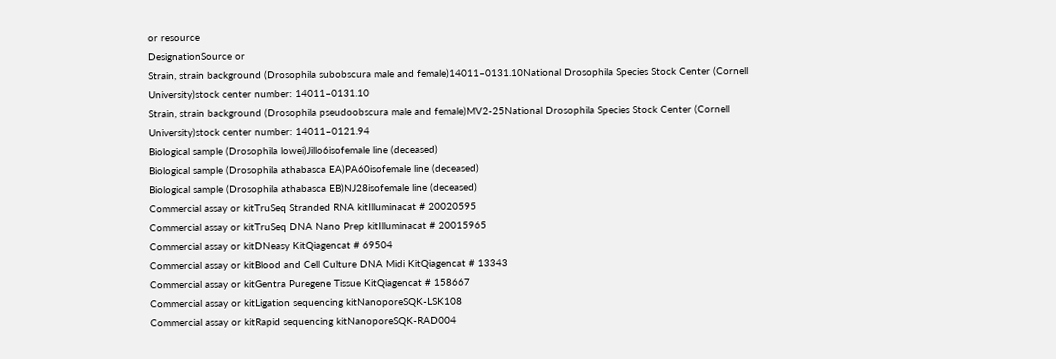or resource
DesignationSource or
Strain, strain background (Drosophila subobscura male and female)14011–0131.10National Drosophila Species Stock Center (Cornell University)stock center number: 14011–0131.10
Strain, strain background (Drosophila pseudoobscura male and female)MV2-25National Drosophila Species Stock Center (Cornell University)stock center number: 14011–0121.94
Biological sample (Drosophila lowei)Jillo6isofemale line (deceased)
Biological sample (Drosophila athabasca EA)PA60isofemale line (deceased)
Biological sample (Drosophila athabasca EB)NJ28isofemale line (deceased)
Commercial assay or kitTruSeq Stranded RNA kitIlluminacat # 20020595
Commercial assay or kitTruSeq DNA Nano Prep kitIlluminacat # 20015965
Commercial assay or kitDNeasy KitQiagencat # 69504
Commercial assay or kitBlood and Cell Culture DNA Midi KitQiagencat # 13343
Commercial assay or kitGentra Puregene Tissue KitQiagencat # 158667
Commercial assay or kitLigation sequencing kitNanoporeSQK-LSK108
Commercial assay or kitRapid sequencing kitNanoporeSQK-RAD004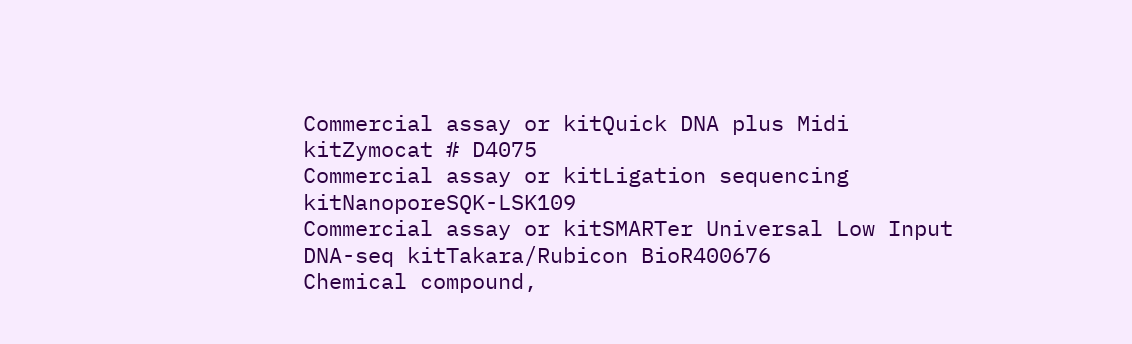Commercial assay or kitQuick DNA plus Midi kitZymocat # D4075
Commercial assay or kitLigation sequencing kitNanoporeSQK-LSK109
Commercial assay or kitSMARTer Universal Low Input DNA-seq kitTakara/Rubicon BioR400676
Chemical compound,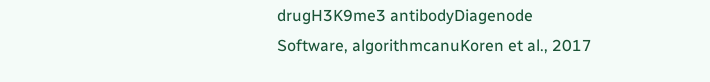drugH3K9me3 antibodyDiagenode
Software, algorithmcanuKoren et al., 2017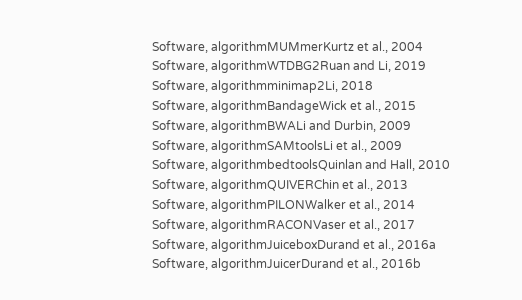Software, algorithmMUMmerKurtz et al., 2004
Software, algorithmWTDBG2Ruan and Li, 2019
Software, algorithmminimap2Li, 2018
Software, algorithmBandageWick et al., 2015
Software, algorithmBWALi and Durbin, 2009
Software, algorithmSAMtoolsLi et al., 2009
Software, algorithmbedtoolsQuinlan and Hall, 2010
Software, algorithmQUIVERChin et al., 2013
Software, algorithmPILONWalker et al., 2014
Software, algorithmRACONVaser et al., 2017
Software, algorithmJuiceboxDurand et al., 2016a
Software, algorithmJuicerDurand et al., 2016b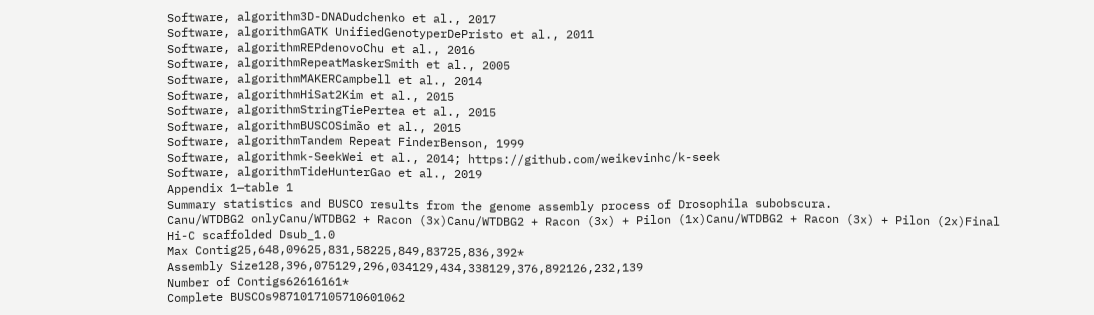Software, algorithm3D-DNADudchenko et al., 2017
Software, algorithmGATK UnifiedGenotyperDePristo et al., 2011
Software, algorithmREPdenovoChu et al., 2016
Software, algorithmRepeatMaskerSmith et al., 2005
Software, algorithmMAKERCampbell et al., 2014
Software, algorithmHiSat2Kim et al., 2015
Software, algorithmStringTiePertea et al., 2015
Software, algorithmBUSCOSimão et al., 2015
Software, algorithmTandem Repeat FinderBenson, 1999
Software, algorithmk-SeekWei et al., 2014; https://github.com/weikevinhc/k-seek
Software, algorithmTideHunterGao et al., 2019
Appendix 1—table 1
Summary statistics and BUSCO results from the genome assembly process of Drosophila subobscura.
Canu/WTDBG2 onlyCanu/WTDBG2 + Racon (3x)Canu/WTDBG2 + Racon (3x) + Pilon (1x)Canu/WTDBG2 + Racon (3x) + Pilon (2x)Final Hi-C scaffolded Dsub_1.0
Max Contig25,648,09625,831,58225,849,83725,836,392*
Assembly Size128,396,075129,296,034129,434,338129,376,892126,232,139
Number of Contigs62616161*
Complete BUSCOs9871017105710601062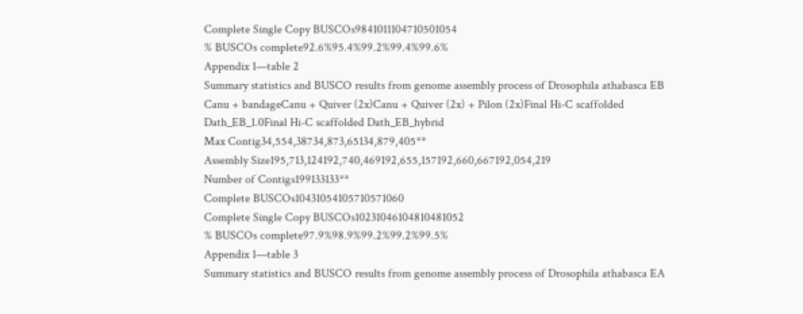Complete Single Copy BUSCOs9841011104710501054
% BUSCOs complete92.6%95.4%99.2%99.4%99.6%
Appendix 1—table 2
Summary statistics and BUSCO results from genome assembly process of Drosophila athabasca EB
Canu + bandageCanu + Quiver (2x)Canu + Quiver (2x) + Pilon (2x)Final Hi-C scaffolded Dath_EB_1.0Final Hi-C scaffolded Dath_EB_hybrid
Max Contig34,554,38734,873,65134,879,405**
Assembly Size195,713,124192,740,469192,655,157192,660,667192,054,219
Number of Contigs199133133**
Complete BUSCOs10431054105710571060
Complete Single Copy BUSCOs10231046104810481052
% BUSCOs complete97.9%98.9%99.2%99.2%99.5%
Appendix 1—table 3
Summary statistics and BUSCO results from genome assembly process of Drosophila athabasca EA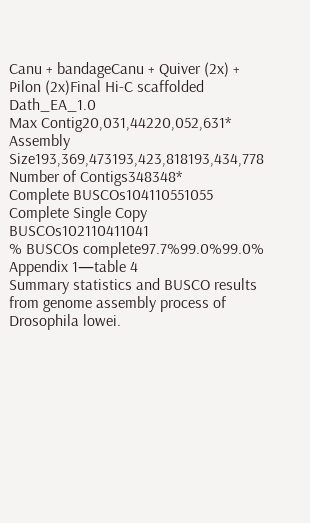Canu + bandageCanu + Quiver (2x) + Pilon (2x)Final Hi-C scaffolded Dath_EA_1.0
Max Contig20,031,44220,052,631*
Assembly Size193,369,473193,423,818193,434,778
Number of Contigs348348*
Complete BUSCOs104110551055
Complete Single Copy BUSCOs102110411041
% BUSCOs complete97.7%99.0%99.0%
Appendix 1—table 4
Summary statistics and BUSCO results from genome assembly process of Drosophila lowei.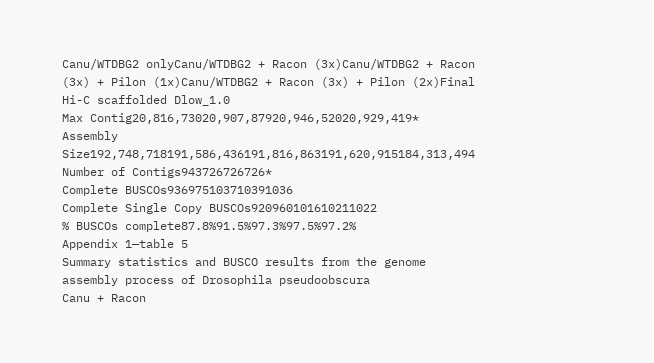Canu/WTDBG2 onlyCanu/WTDBG2 + Racon (3x)Canu/WTDBG2 + Racon (3x) + Pilon (1x)Canu/WTDBG2 + Racon (3x) + Pilon (2x)Final Hi-C scaffolded Dlow_1.0
Max Contig20,816,73020,907,87920,946,52020,929,419*
Assembly Size192,748,718191,586,436191,816,863191,620,915184,313,494
Number of Contigs943726726726*
Complete BUSCOs936975103710391036
Complete Single Copy BUSCOs920960101610211022
% BUSCOs complete87.8%91.5%97.3%97.5%97.2%
Appendix 1—table 5
Summary statistics and BUSCO results from the genome assembly process of Drosophila pseudoobscura
Canu + Racon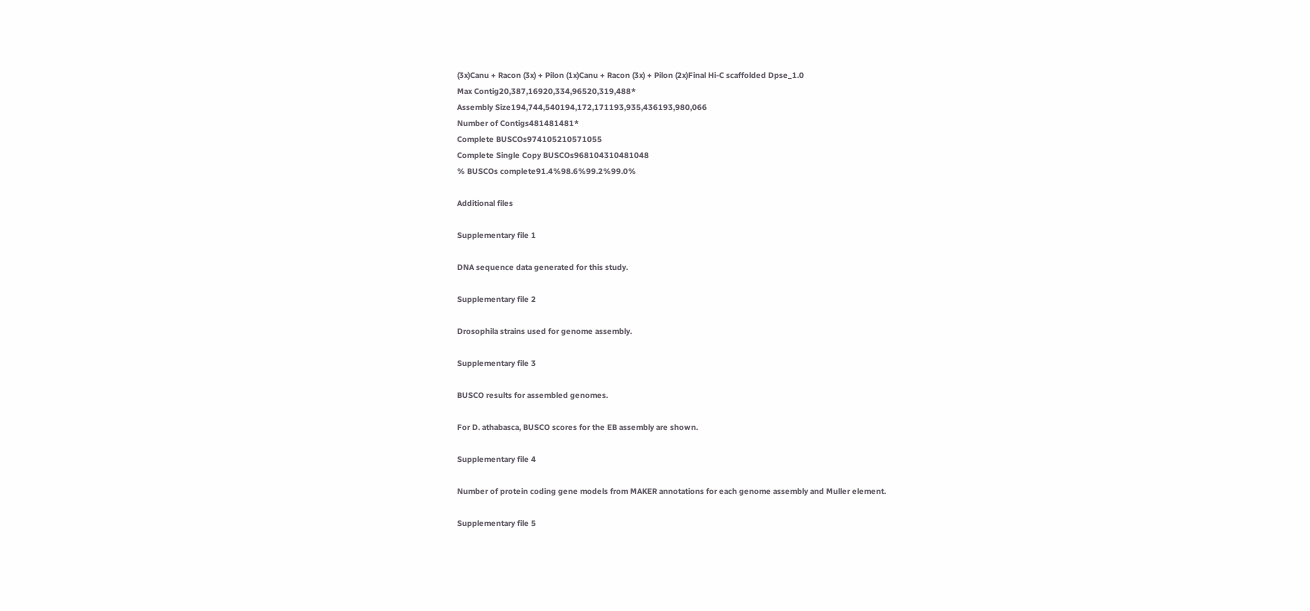(3x)Canu + Racon (3x) + Pilon (1x)Canu + Racon (3x) + Pilon (2x)Final Hi-C scaffolded Dpse_1.0
Max Contig20,387,16920,334,96520,319,488*
Assembly Size194,744,540194,172,171193,935,436193,980,066
Number of Contigs481481481*
Complete BUSCOs974105210571055
Complete Single Copy BUSCOs968104310481048
% BUSCOs complete91.4%98.6%99.2%99.0%

Additional files

Supplementary file 1

DNA sequence data generated for this study.

Supplementary file 2

Drosophila strains used for genome assembly.

Supplementary file 3

BUSCO results for assembled genomes.

For D. athabasca, BUSCO scores for the EB assembly are shown.

Supplementary file 4

Number of protein coding gene models from MAKER annotations for each genome assembly and Muller element.

Supplementary file 5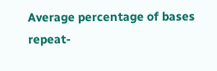Average percentage of bases repeat-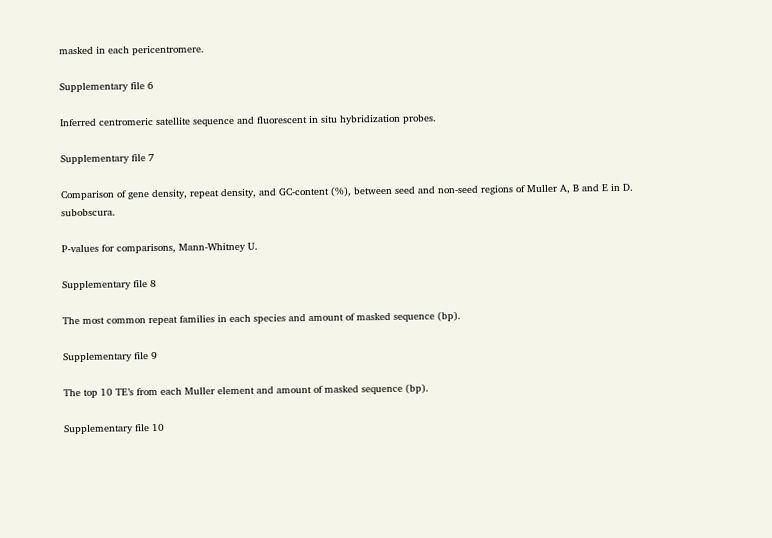masked in each pericentromere.

Supplementary file 6

Inferred centromeric satellite sequence and fluorescent in situ hybridization probes.

Supplementary file 7

Comparison of gene density, repeat density, and GC-content (%), between seed and non-seed regions of Muller A, B and E in D. subobscura.

P-values for comparisons, Mann-Whitney U.

Supplementary file 8

The most common repeat families in each species and amount of masked sequence (bp).

Supplementary file 9

The top 10 TE’s from each Muller element and amount of masked sequence (bp).

Supplementary file 10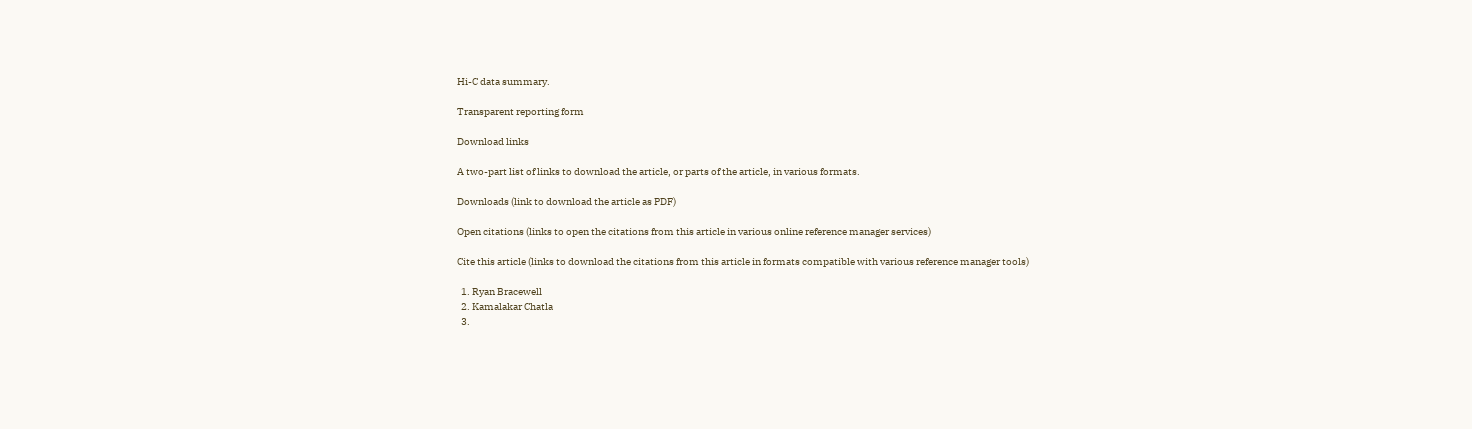Hi-C data summary.

Transparent reporting form

Download links

A two-part list of links to download the article, or parts of the article, in various formats.

Downloads (link to download the article as PDF)

Open citations (links to open the citations from this article in various online reference manager services)

Cite this article (links to download the citations from this article in formats compatible with various reference manager tools)

  1. Ryan Bracewell
  2. Kamalakar Chatla
  3.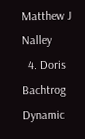Matthew J Nalley
  4. Doris Bachtrog
Dynamic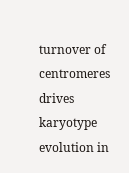turnover of centromeres drives karyotype evolution in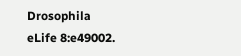Drosophila
eLife 8:e49002.